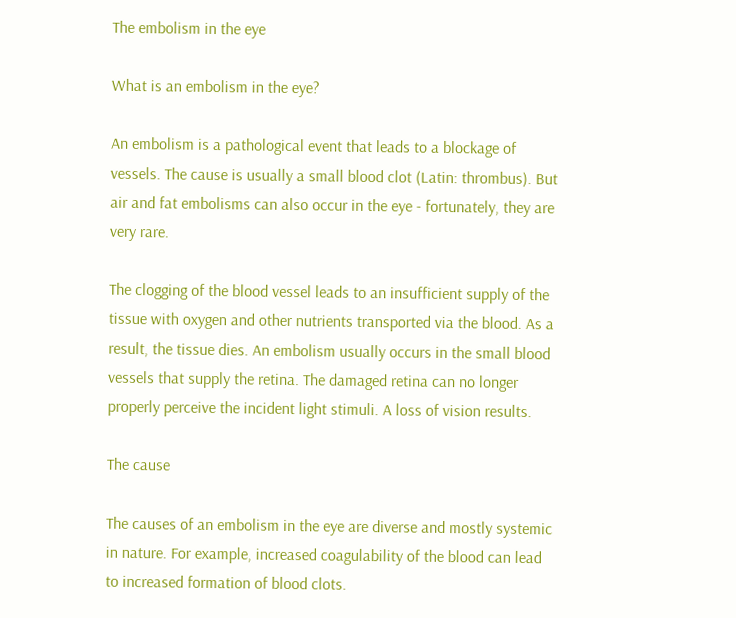The embolism in the eye

What is an embolism in the eye?

An embolism is a pathological event that leads to a blockage of vessels. The cause is usually a small blood clot (Latin: thrombus). But air and fat embolisms can also occur in the eye - fortunately, they are very rare.

The clogging of the blood vessel leads to an insufficient supply of the tissue with oxygen and other nutrients transported via the blood. As a result, the tissue dies. An embolism usually occurs in the small blood vessels that supply the retina. The damaged retina can no longer properly perceive the incident light stimuli. A loss of vision results.

The cause

The causes of an embolism in the eye are diverse and mostly systemic in nature. For example, increased coagulability of the blood can lead to increased formation of blood clots.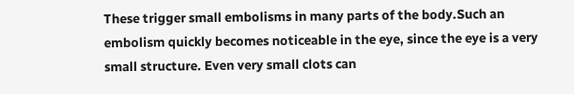These trigger small embolisms in many parts of the body.Such an embolism quickly becomes noticeable in the eye, since the eye is a very small structure. Even very small clots can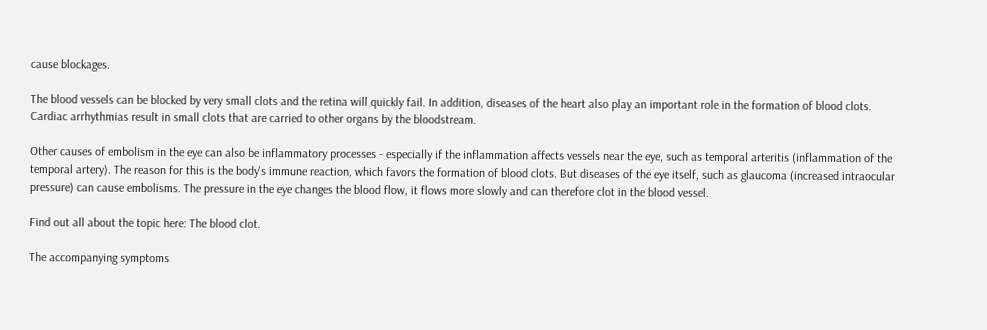cause blockages.

The blood vessels can be blocked by very small clots and the retina will quickly fail. In addition, diseases of the heart also play an important role in the formation of blood clots. Cardiac arrhythmias result in small clots that are carried to other organs by the bloodstream.

Other causes of embolism in the eye can also be inflammatory processes - especially if the inflammation affects vessels near the eye, such as temporal arteritis (inflammation of the temporal artery). The reason for this is the body's immune reaction, which favors the formation of blood clots. But diseases of the eye itself, such as glaucoma (increased intraocular pressure) can cause embolisms. The pressure in the eye changes the blood flow, it flows more slowly and can therefore clot in the blood vessel.

Find out all about the topic here: The blood clot.

The accompanying symptoms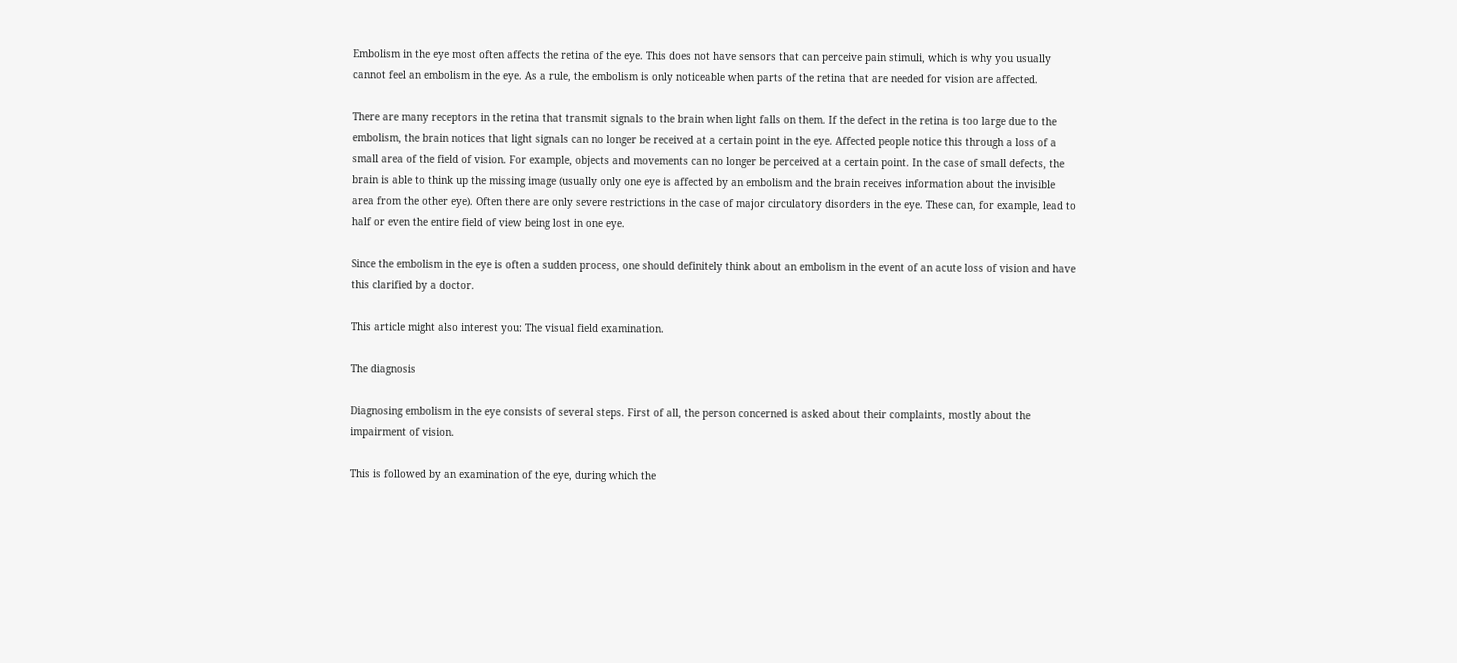Embolism in the eye most often affects the retina of the eye. This does not have sensors that can perceive pain stimuli, which is why you usually cannot feel an embolism in the eye. As a rule, the embolism is only noticeable when parts of the retina that are needed for vision are affected.

There are many receptors in the retina that transmit signals to the brain when light falls on them. If the defect in the retina is too large due to the embolism, the brain notices that light signals can no longer be received at a certain point in the eye. Affected people notice this through a loss of a small area of the field of vision. For example, objects and movements can no longer be perceived at a certain point. In the case of small defects, the brain is able to think up the missing image (usually only one eye is affected by an embolism and the brain receives information about the invisible area from the other eye). Often there are only severe restrictions in the case of major circulatory disorders in the eye. These can, for example, lead to half or even the entire field of view being lost in one eye.

Since the embolism in the eye is often a sudden process, one should definitely think about an embolism in the event of an acute loss of vision and have this clarified by a doctor.

This article might also interest you: The visual field examination.

The diagnosis

Diagnosing embolism in the eye consists of several steps. First of all, the person concerned is asked about their complaints, mostly about the impairment of vision.

This is followed by an examination of the eye, during which the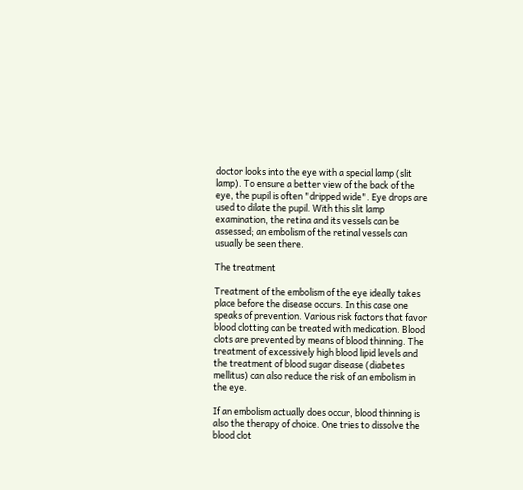doctor looks into the eye with a special lamp (slit lamp). To ensure a better view of the back of the eye, the pupil is often "dripped wide". Eye drops are used to dilate the pupil. With this slit lamp examination, the retina and its vessels can be assessed; an embolism of the retinal vessels can usually be seen there.

The treatment

Treatment of the embolism of the eye ideally takes place before the disease occurs. In this case one speaks of prevention. Various risk factors that favor blood clotting can be treated with medication. Blood clots are prevented by means of blood thinning. The treatment of excessively high blood lipid levels and the treatment of blood sugar disease (diabetes mellitus) can also reduce the risk of an embolism in the eye.

If an embolism actually does occur, blood thinning is also the therapy of choice. One tries to dissolve the blood clot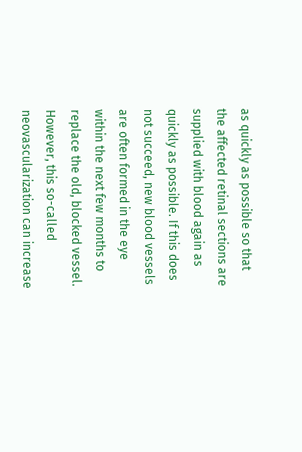as quickly as possible so that the affected retinal sections are supplied with blood again as quickly as possible. If this does not succeed, new blood vessels are often formed in the eye within the next few months to replace the old, blocked vessel. However, this so-called neovascularization can increase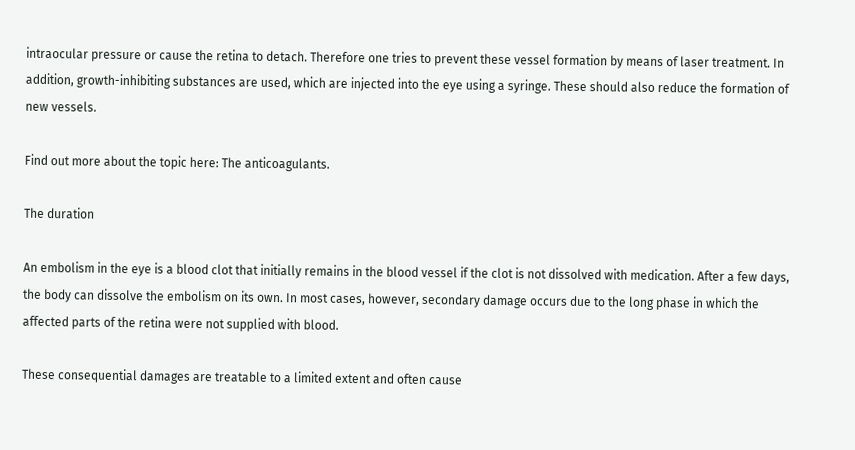intraocular pressure or cause the retina to detach. Therefore one tries to prevent these vessel formation by means of laser treatment. In addition, growth-inhibiting substances are used, which are injected into the eye using a syringe. These should also reduce the formation of new vessels.

Find out more about the topic here: The anticoagulants.

The duration

An embolism in the eye is a blood clot that initially remains in the blood vessel if the clot is not dissolved with medication. After a few days, the body can dissolve the embolism on its own. In most cases, however, secondary damage occurs due to the long phase in which the affected parts of the retina were not supplied with blood.

These consequential damages are treatable to a limited extent and often cause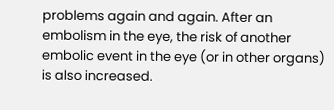problems again and again. After an embolism in the eye, the risk of another embolic event in the eye (or in other organs) is also increased.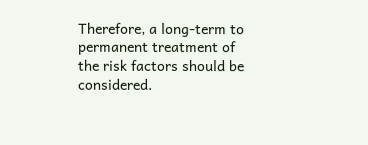Therefore, a long-term to permanent treatment of the risk factors should be considered.